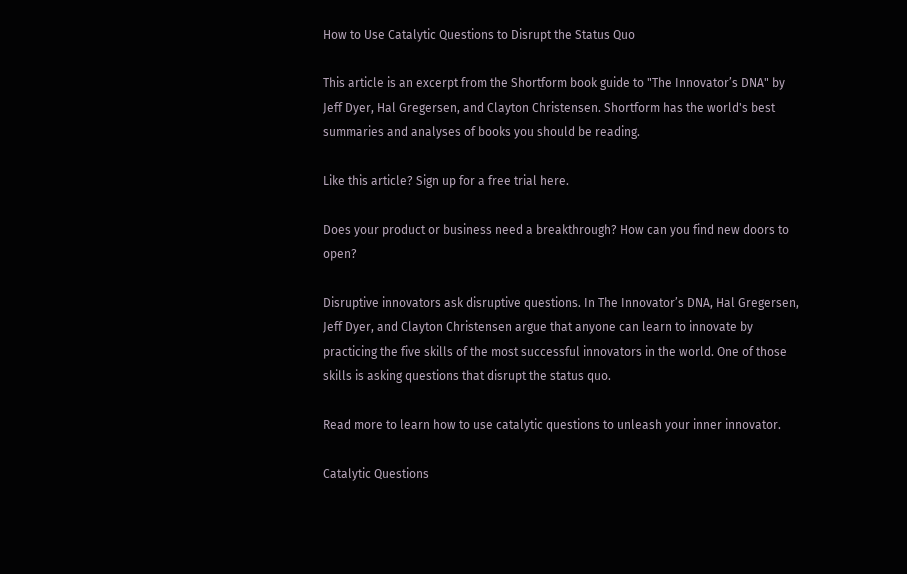How to Use Catalytic Questions to Disrupt the Status Quo

This article is an excerpt from the Shortform book guide to "The Innovator’s DNA" by Jeff Dyer, Hal Gregersen, and Clayton Christensen. Shortform has the world's best summaries and analyses of books you should be reading.

Like this article? Sign up for a free trial here.

Does your product or business need a breakthrough? How can you find new doors to open?

Disruptive innovators ask disruptive questions. In The Innovator’s DNA, Hal Gregersen, Jeff Dyer, and Clayton Christensen argue that anyone can learn to innovate by practicing the five skills of the most successful innovators in the world. One of those skills is asking questions that disrupt the status quo.

Read more to learn how to use catalytic questions to unleash your inner innovator.

Catalytic Questions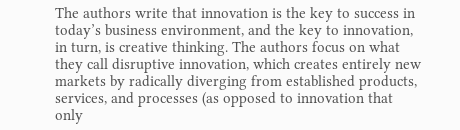The authors write that innovation is the key to success in today’s business environment, and the key to innovation, in turn, is creative thinking. The authors focus on what they call disruptive innovation, which creates entirely new markets by radically diverging from established products, services, and processes (as opposed to innovation that only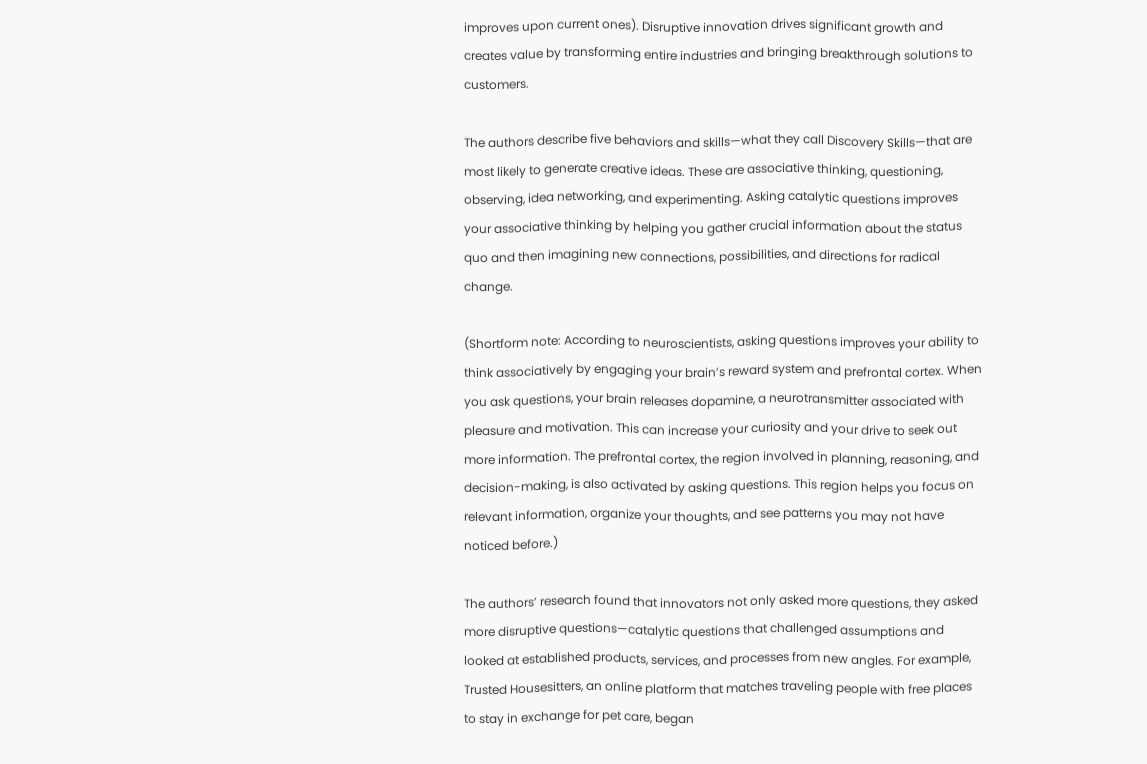improves upon current ones). Disruptive innovation drives significant growth and creates value by transforming entire industries and bringing breakthrough solutions to customers.

The authors describe five behaviors and skills—what they call Discovery Skills—that are most likely to generate creative ideas. These are associative thinking, questioning, observing, idea networking, and experimenting. Asking catalytic questions improves your associative thinking by helping you gather crucial information about the status quo and then imagining new connections, possibilities, and directions for radical change.

(Shortform note: According to neuroscientists, asking questions improves your ability to think associatively by engaging your brain’s reward system and prefrontal cortex. When you ask questions, your brain releases dopamine, a neurotransmitter associated with pleasure and motivation. This can increase your curiosity and your drive to seek out more information. The prefrontal cortex, the region involved in planning, reasoning, and decision-making, is also activated by asking questions. This region helps you focus on relevant information, organize your thoughts, and see patterns you may not have noticed before.)

The authors’ research found that innovators not only asked more questions, they asked more disruptive questions—catalytic questions that challenged assumptions and looked at established products, services, and processes from new angles. For example, Trusted Housesitters, an online platform that matches traveling people with free places to stay in exchange for pet care, began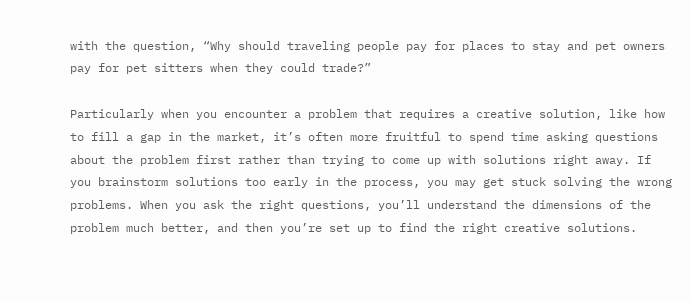with the question, “Why should traveling people pay for places to stay and pet owners pay for pet sitters when they could trade?”

Particularly when you encounter a problem that requires a creative solution, like how to fill a gap in the market, it’s often more fruitful to spend time asking questions about the problem first rather than trying to come up with solutions right away. If you brainstorm solutions too early in the process, you may get stuck solving the wrong problems. When you ask the right questions, you’ll understand the dimensions of the problem much better, and then you’re set up to find the right creative solutions.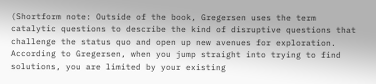(Shortform note: Outside of the book, Gregersen uses the term catalytic questions to describe the kind of disruptive questions that challenge the status quo and open up new avenues for exploration. According to Gregersen, when you jump straight into trying to find solutions, you are limited by your existing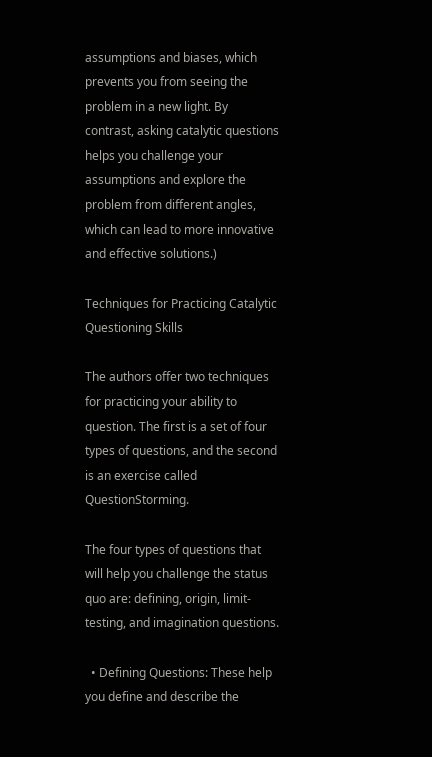assumptions and biases, which prevents you from seeing the problem in a new light. By contrast, asking catalytic questions helps you challenge your assumptions and explore the problem from different angles, which can lead to more innovative and effective solutions.)

Techniques for Practicing Catalytic Questioning Skills

The authors offer two techniques for practicing your ability to question. The first is a set of four types of questions, and the second is an exercise called QuestionStorming.

The four types of questions that will help you challenge the status quo are: defining, origin, limit-testing, and imagination questions.

  • Defining Questions: These help you define and describe the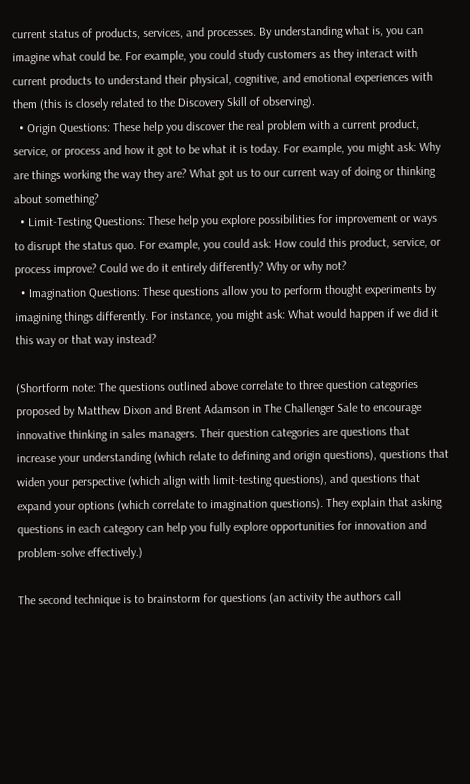current status of products, services, and processes. By understanding what is, you can imagine what could be. For example, you could study customers as they interact with current products to understand their physical, cognitive, and emotional experiences with them (this is closely related to the Discovery Skill of observing).
  • Origin Questions: These help you discover the real problem with a current product, service, or process and how it got to be what it is today. For example, you might ask: Why are things working the way they are? What got us to our current way of doing or thinking about something?
  • Limit-Testing Questions: These help you explore possibilities for improvement or ways to disrupt the status quo. For example, you could ask: How could this product, service, or process improve? Could we do it entirely differently? Why or why not?
  • Imagination Questions: These questions allow you to perform thought experiments by imagining things differently. For instance, you might ask: What would happen if we did it this way or that way instead?

(Shortform note: The questions outlined above correlate to three question categories proposed by Matthew Dixon and Brent Adamson in The Challenger Sale to encourage innovative thinking in sales managers. Their question categories are questions that increase your understanding (which relate to defining and origin questions), questions that widen your perspective (which align with limit-testing questions), and questions that expand your options (which correlate to imagination questions). They explain that asking questions in each category can help you fully explore opportunities for innovation and problem-solve effectively.)

The second technique is to brainstorm for questions (an activity the authors call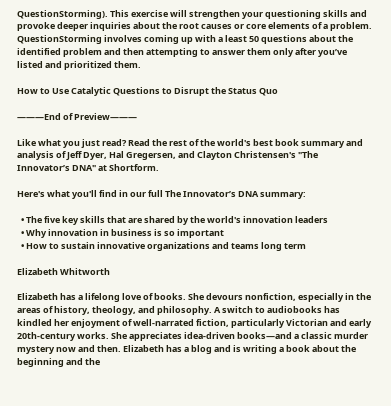QuestionStorming). This exercise will strengthen your questioning skills and provoke deeper inquiries about the root causes or core elements of a problem. QuestionStorming involves coming up with a least 50 questions about the identified problem and then attempting to answer them only after you’ve listed and prioritized them.

How to Use Catalytic Questions to Disrupt the Status Quo

———End of Preview———

Like what you just read? Read the rest of the world's best book summary and analysis of Jeff Dyer, Hal Gregersen, and Clayton Christensen's "The Innovator’s DNA" at Shortform.

Here's what you'll find in our full The Innovator’s DNA summary:

  • The five key skills that are shared by the world's innovation leaders
  • Why innovation in business is so important
  • How to sustain innovative organizations and teams long term

Elizabeth Whitworth

Elizabeth has a lifelong love of books. She devours nonfiction, especially in the areas of history, theology, and philosophy. A switch to audiobooks has kindled her enjoyment of well-narrated fiction, particularly Victorian and early 20th-century works. She appreciates idea-driven books—and a classic murder mystery now and then. Elizabeth has a blog and is writing a book about the beginning and the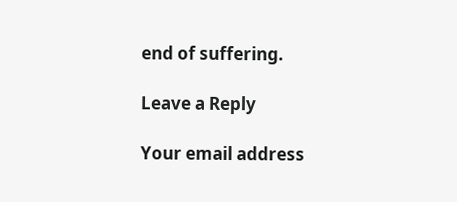end of suffering.

Leave a Reply

Your email address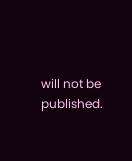will not be published.